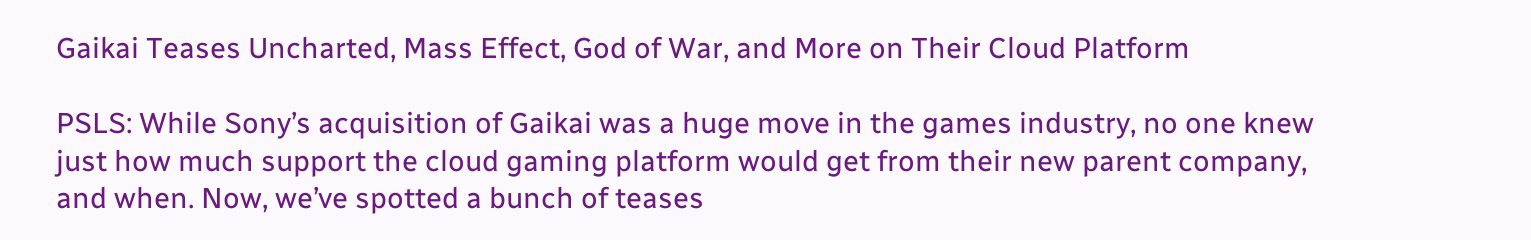Gaikai Teases Uncharted, Mass Effect, God of War, and More on Their Cloud Platform

PSLS: While Sony’s acquisition of Gaikai was a huge move in the games industry, no one knew just how much support the cloud gaming platform would get from their new parent company, and when. Now, we’ve spotted a bunch of teases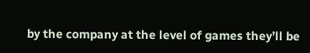by the company at the level of games they’ll be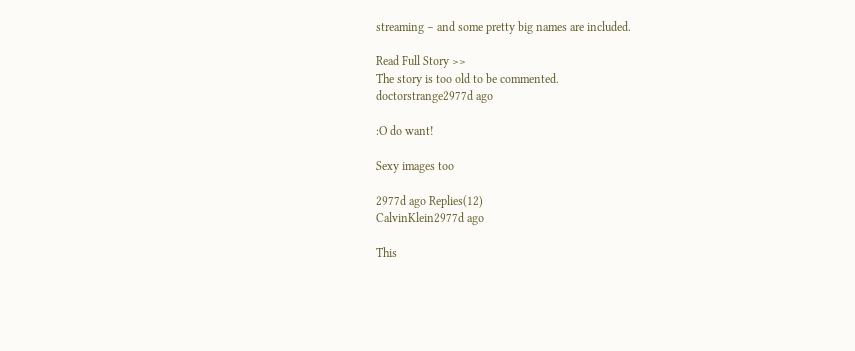streaming – and some pretty big names are included.

Read Full Story >>
The story is too old to be commented.
doctorstrange2977d ago

:O do want!

Sexy images too

2977d ago Replies(12)
CalvinKlein2977d ago

This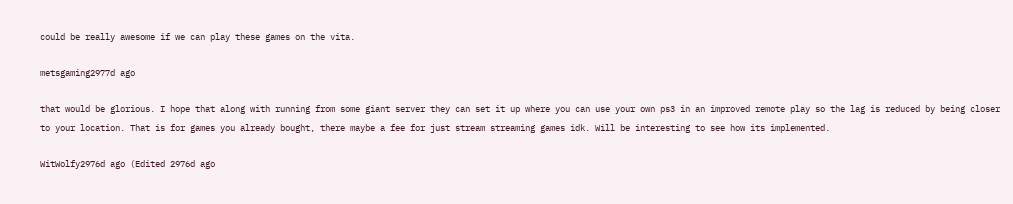could be really awesome if we can play these games on the vita.

metsgaming2977d ago

that would be glorious. I hope that along with running from some giant server they can set it up where you can use your own ps3 in an improved remote play so the lag is reduced by being closer to your location. That is for games you already bought, there maybe a fee for just stream streaming games idk. Will be interesting to see how its implemented.

WitWolfy2976d ago (Edited 2976d ago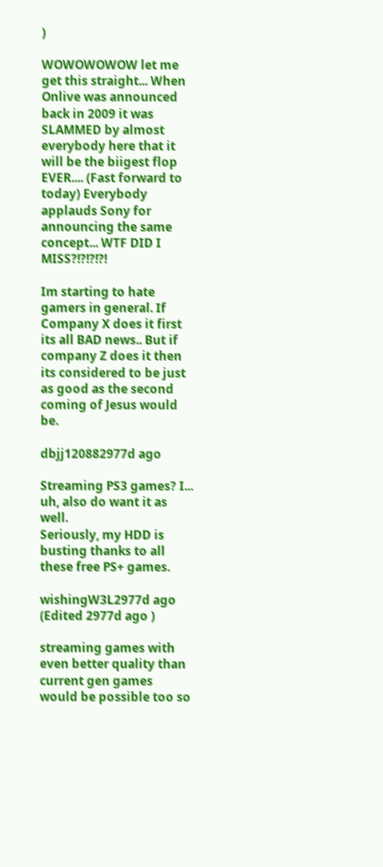)

WOWOWOWOW let me get this straight... When Onlive was announced back in 2009 it was SLAMMED by almost everybody here that it will be the biigest flop EVER.... (Fast forward to today) Everybody applauds Sony for announcing the same concept... WTF DID I MISS?!?!?!?!

Im starting to hate gamers in general. If Company X does it first its all BAD news.. But if company Z does it then its considered to be just as good as the second coming of Jesus would be.

dbjj120882977d ago

Streaming PS3 games? I... uh, also do want it as well.
Seriously, my HDD is busting thanks to all these free PS+ games.

wishingW3L2977d ago (Edited 2977d ago )

streaming games with even better quality than current gen games would be possible too so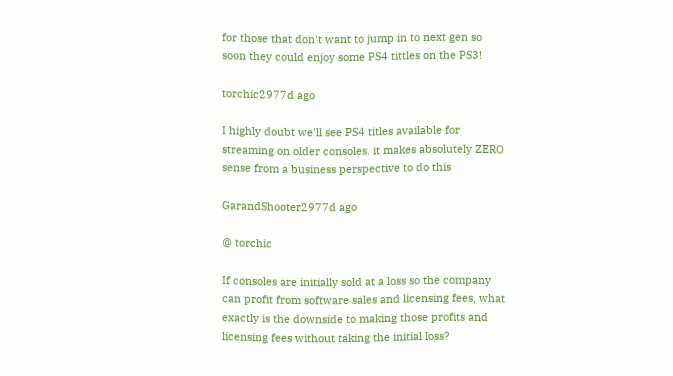for those that don't want to jump in to next gen so soon they could enjoy some PS4 tittles on the PS3!

torchic2977d ago

I highly doubt we'll see PS4 titles available for streaming on older consoles. it makes absolutely ZERO sense from a business perspective to do this

GarandShooter2977d ago

@ torchic

If consoles are initially sold at a loss so the company can profit from software sales and licensing fees, what exactly is the downside to making those profits and licensing fees without taking the initial loss?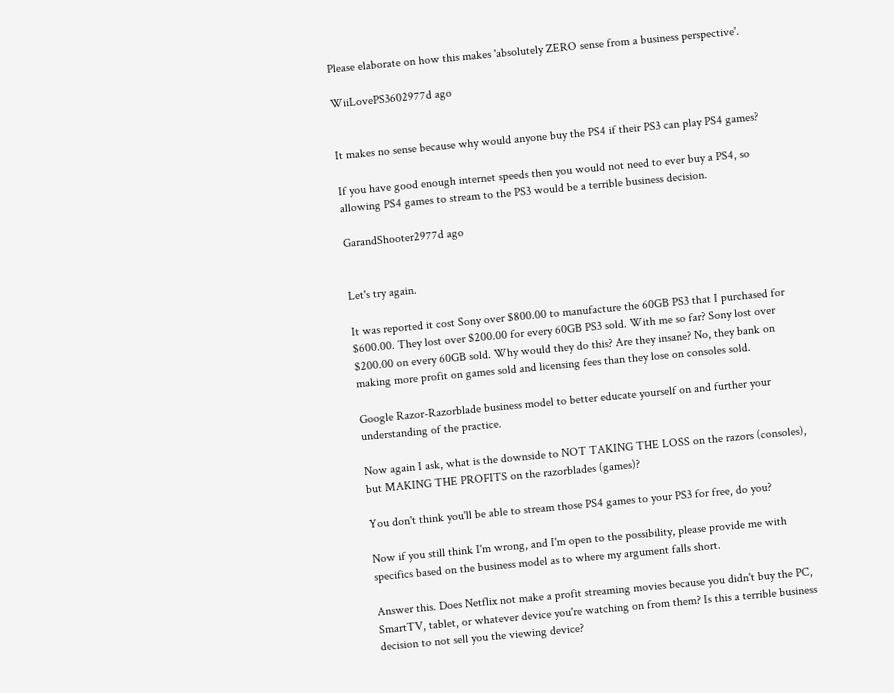Please elaborate on how this makes 'absolutely ZERO sense from a business perspective'.

WiiLovePS3602977d ago


It makes no sense because why would anyone buy the PS4 if their PS3 can play PS4 games?

If you have good enough internet speeds then you would not need to ever buy a PS4, so allowing PS4 games to stream to the PS3 would be a terrible business decision.

GarandShooter2977d ago


Let's try again.

It was reported it cost Sony over $800.00 to manufacture the 60GB PS3 that I purchased for $600.00. They lost over $200.00 for every 60GB PS3 sold. With me so far? Sony lost over $200.00 on every 60GB sold. Why would they do this? Are they insane? No, they bank on making more profit on games sold and licensing fees than they lose on consoles sold.

Google Razor-Razorblade business model to better educate yourself on and further your understanding of the practice.

Now again I ask, what is the downside to NOT TAKING THE LOSS on the razors (consoles), but MAKING THE PROFITS on the razorblades (games)?

You don't think you'll be able to stream those PS4 games to your PS3 for free, do you?

Now if you still think I'm wrong, and I'm open to the possibility, please provide me with specifics based on the business model as to where my argument falls short.

Answer this. Does Netflix not make a profit streaming movies because you didn't buy the PC, SmartTV, tablet, or whatever device you're watching on from them? Is this a terrible business decision to not sell you the viewing device?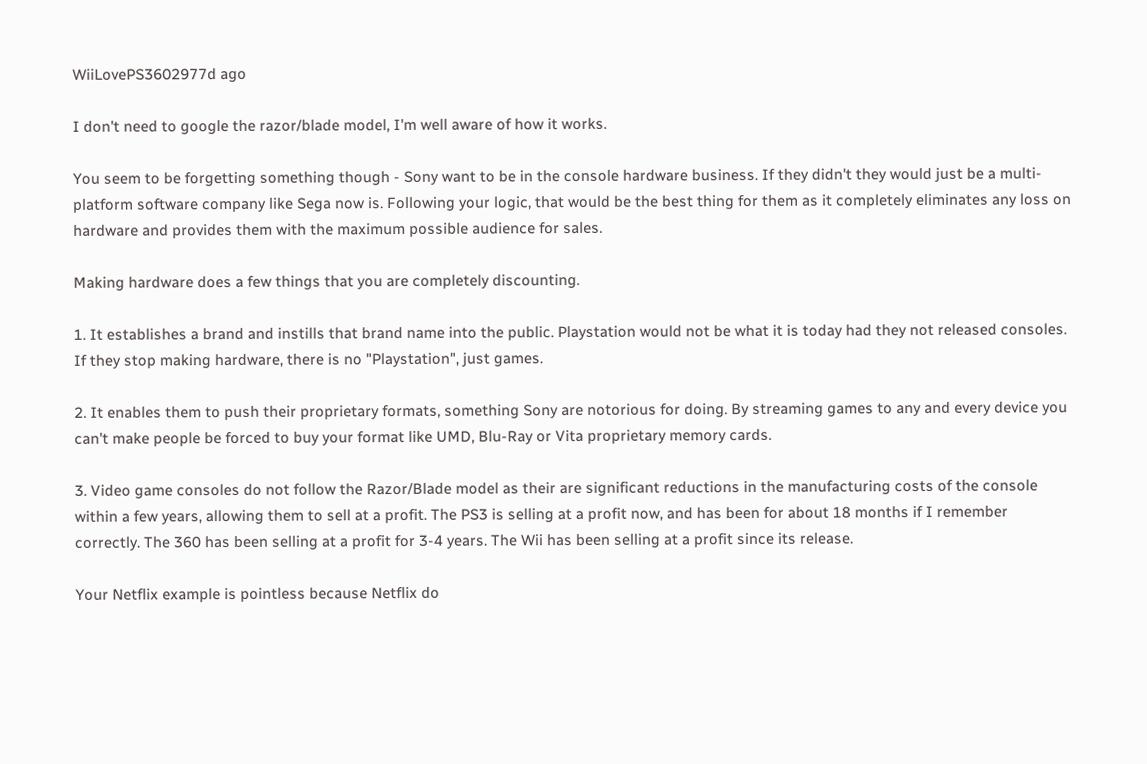WiiLovePS3602977d ago

I don't need to google the razor/blade model, I'm well aware of how it works.

You seem to be forgetting something though - Sony want to be in the console hardware business. If they didn't they would just be a multi-platform software company like Sega now is. Following your logic, that would be the best thing for them as it completely eliminates any loss on hardware and provides them with the maximum possible audience for sales.

Making hardware does a few things that you are completely discounting.

1. It establishes a brand and instills that brand name into the public. Playstation would not be what it is today had they not released consoles. If they stop making hardware, there is no "Playstation", just games.

2. It enables them to push their proprietary formats, something Sony are notorious for doing. By streaming games to any and every device you can't make people be forced to buy your format like UMD, Blu-Ray or Vita proprietary memory cards.

3. Video game consoles do not follow the Razor/Blade model as their are significant reductions in the manufacturing costs of the console within a few years, allowing them to sell at a profit. The PS3 is selling at a profit now, and has been for about 18 months if I remember correctly. The 360 has been selling at a profit for 3-4 years. The Wii has been selling at a profit since its release.

Your Netflix example is pointless because Netflix do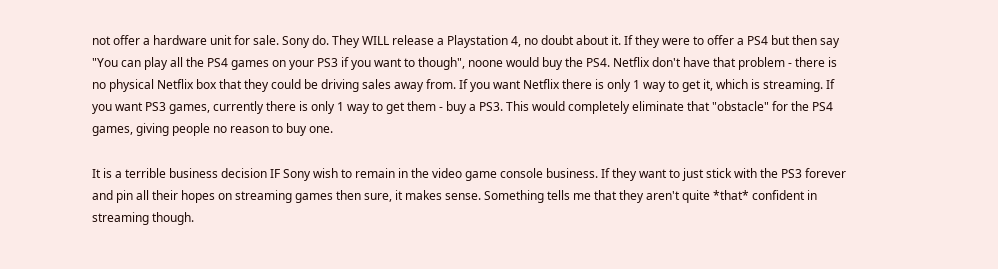not offer a hardware unit for sale. Sony do. They WILL release a Playstation 4, no doubt about it. If they were to offer a PS4 but then say "You can play all the PS4 games on your PS3 if you want to though", noone would buy the PS4. Netflix don't have that problem - there is no physical Netflix box that they could be driving sales away from. If you want Netflix there is only 1 way to get it, which is streaming. If you want PS3 games, currently there is only 1 way to get them - buy a PS3. This would completely eliminate that "obstacle" for the PS4 games, giving people no reason to buy one.

It is a terrible business decision IF Sony wish to remain in the video game console business. If they want to just stick with the PS3 forever and pin all their hopes on streaming games then sure, it makes sense. Something tells me that they aren't quite *that* confident in streaming though.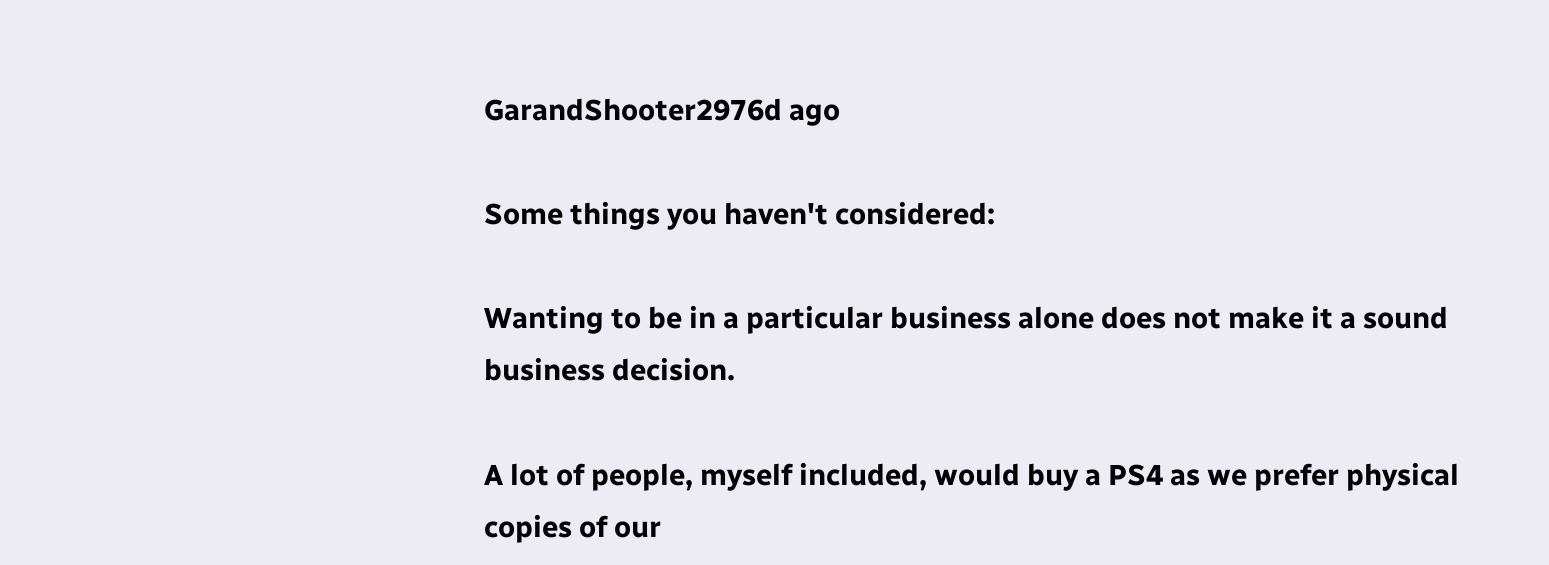GarandShooter2976d ago

Some things you haven't considered:

Wanting to be in a particular business alone does not make it a sound business decision.

A lot of people, myself included, would buy a PS4 as we prefer physical copies of our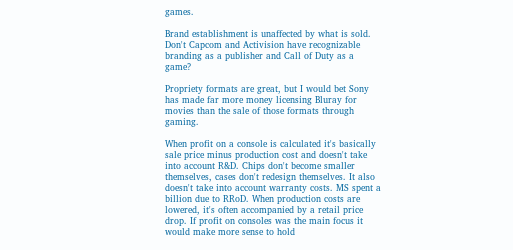games.

Brand establishment is unaffected by what is sold. Don't Capcom and Activision have recognizable branding as a publisher and Call of Duty as a game?

Propriety formats are great, but I would bet Sony has made far more money licensing Bluray for movies than the sale of those formats through gaming.

When profit on a console is calculated it's basically sale price minus production cost and doesn't take into account R&D. Chips don't become smaller themselves, cases don't redesign themselves. It also doesn't take into account warranty costs. MS spent a billion due to RRoD. When production costs are lowered, it's often accompanied by a retail price drop. If profit on consoles was the main focus it would make more sense to hold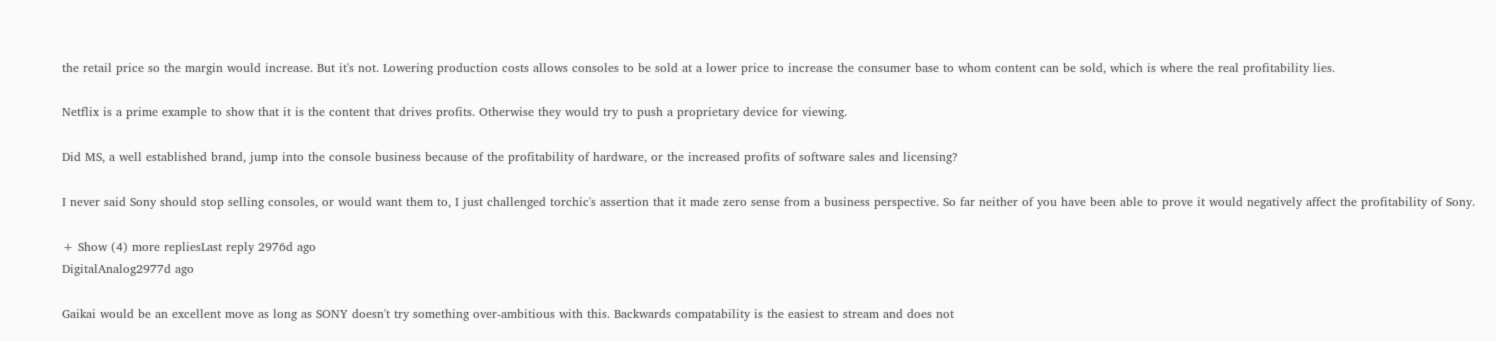the retail price so the margin would increase. But it's not. Lowering production costs allows consoles to be sold at a lower price to increase the consumer base to whom content can be sold, which is where the real profitability lies.

Netflix is a prime example to show that it is the content that drives profits. Otherwise they would try to push a proprietary device for viewing.

Did MS, a well established brand, jump into the console business because of the profitability of hardware, or the increased profits of software sales and licensing?

I never said Sony should stop selling consoles, or would want them to, I just challenged torchic's assertion that it made zero sense from a business perspective. So far neither of you have been able to prove it would negatively affect the profitability of Sony.

+ Show (4) more repliesLast reply 2976d ago
DigitalAnalog2977d ago

Gaikai would be an excellent move as long as SONY doesn't try something over-ambitious with this. Backwards compatability is the easiest to stream and does not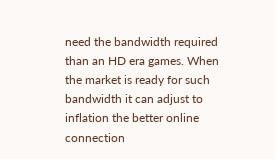need the bandwidth required than an HD era games. When the market is ready for such bandwidth it can adjust to inflation the better online connection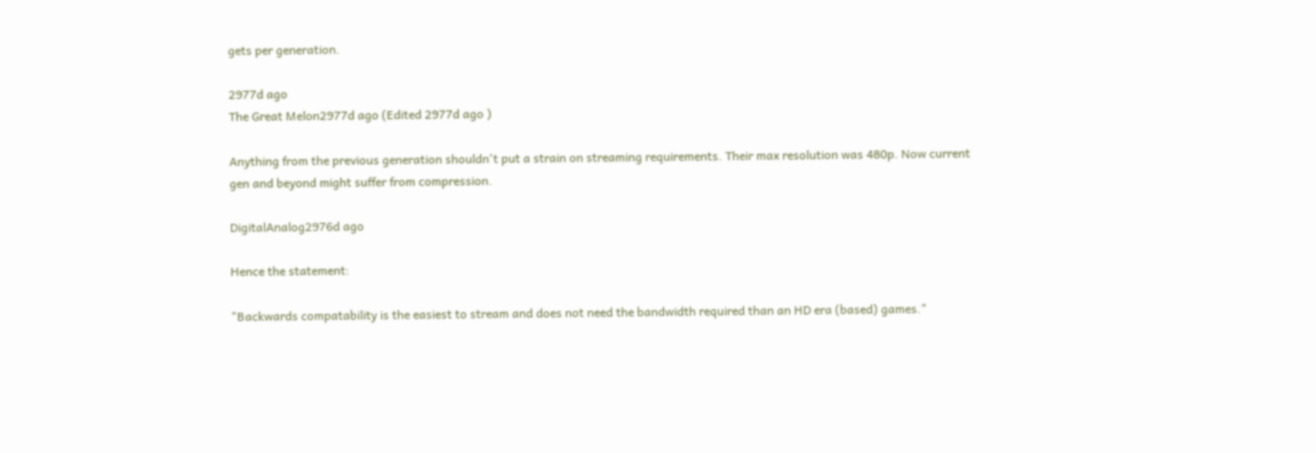gets per generation.

2977d ago
The Great Melon2977d ago (Edited 2977d ago )

Anything from the previous generation shouldn't put a strain on streaming requirements. Their max resolution was 480p. Now current gen and beyond might suffer from compression.

DigitalAnalog2976d ago

Hence the statement:

"Backwards compatability is the easiest to stream and does not need the bandwidth required than an HD era (based) games."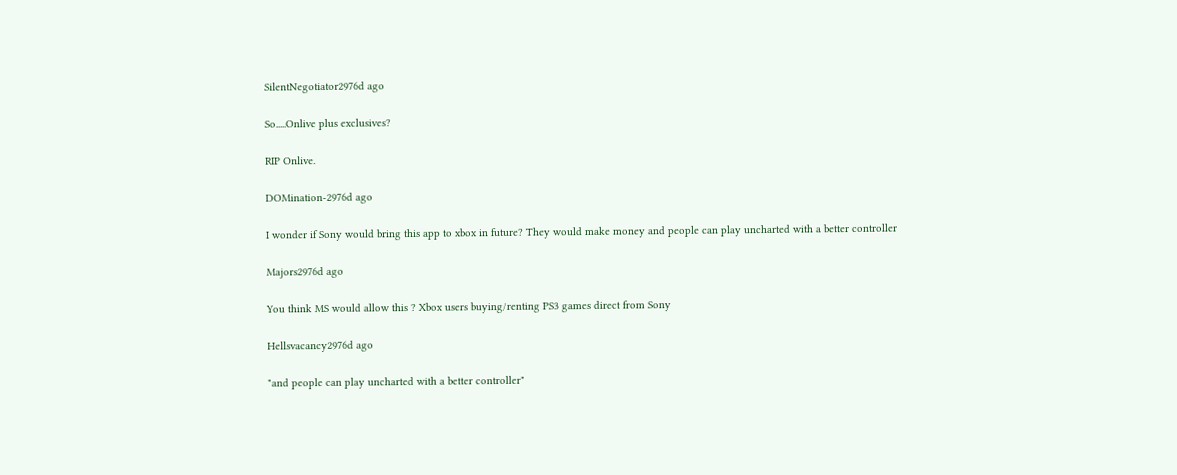SilentNegotiator2976d ago

So.....Onlive plus exclusives?

RIP Onlive.

DOMination-2976d ago

I wonder if Sony would bring this app to xbox in future? They would make money and people can play uncharted with a better controller

Majors2976d ago

You think MS would allow this ? Xbox users buying/renting PS3 games direct from Sony

Hellsvacancy2976d ago

"and people can play uncharted with a better controller"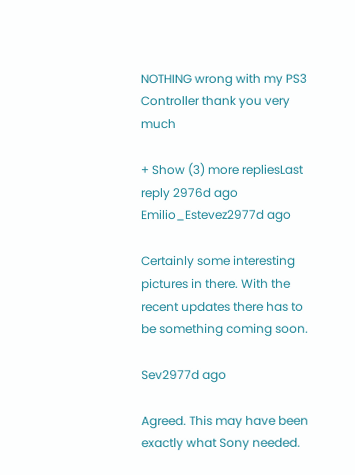NOTHING wrong with my PS3 Controller thank you very much

+ Show (3) more repliesLast reply 2976d ago
Emilio_Estevez2977d ago

Certainly some interesting pictures in there. With the recent updates there has to be something coming soon.

Sev2977d ago

Agreed. This may have been exactly what Sony needed.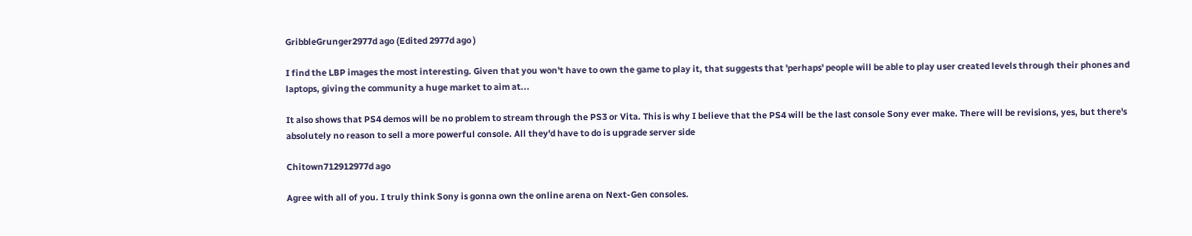GribbleGrunger2977d ago (Edited 2977d ago )

I find the LBP images the most interesting. Given that you won't have to own the game to play it, that suggests that 'perhaps' people will be able to play user created levels through their phones and laptops, giving the community a huge market to aim at...

It also shows that PS4 demos will be no problem to stream through the PS3 or Vita. This is why I believe that the PS4 will be the last console Sony ever make. There will be revisions, yes, but there's absolutely no reason to sell a more powerful console. All they'd have to do is upgrade server side

Chitown712912977d ago

Agree with all of you. I truly think Sony is gonna own the online arena on Next-Gen consoles.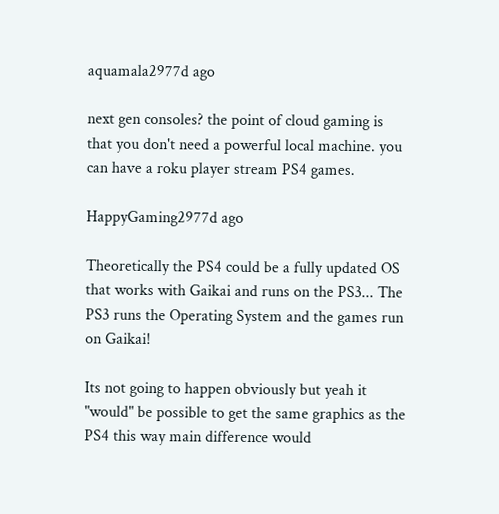aquamala2977d ago

next gen consoles? the point of cloud gaming is that you don't need a powerful local machine. you can have a roku player stream PS4 games.

HappyGaming2977d ago

Theoretically the PS4 could be a fully updated OS that works with Gaikai and runs on the PS3... The PS3 runs the Operating System and the games run on Gaikai!

Its not going to happen obviously but yeah it "would" be possible to get the same graphics as the PS4 this way main difference would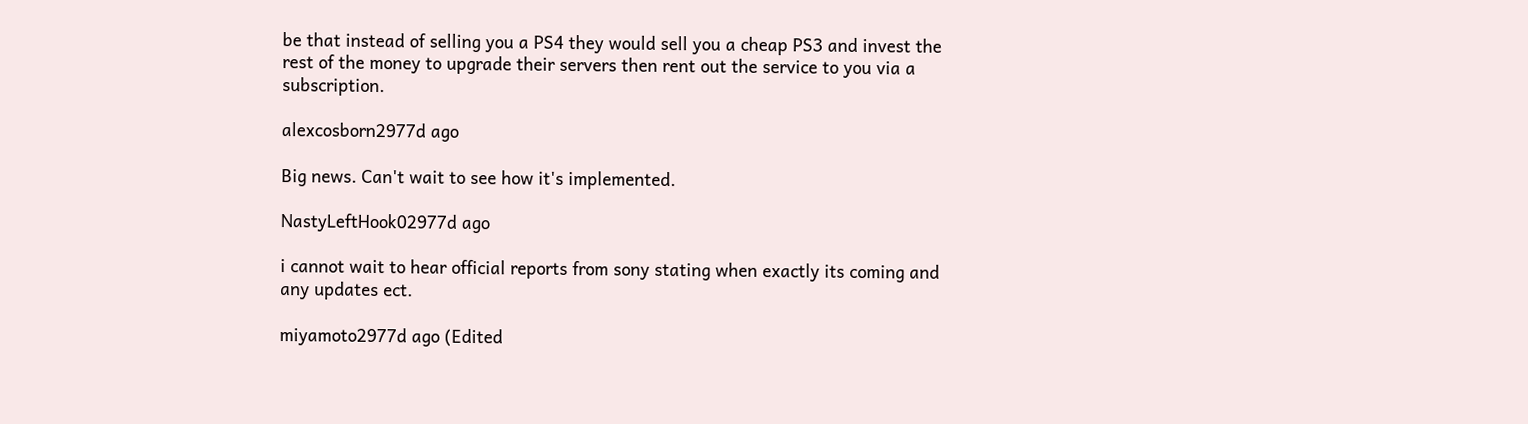be that instead of selling you a PS4 they would sell you a cheap PS3 and invest the rest of the money to upgrade their servers then rent out the service to you via a subscription.

alexcosborn2977d ago

Big news. Can't wait to see how it's implemented.

NastyLeftHook02977d ago

i cannot wait to hear official reports from sony stating when exactly its coming and any updates ect.

miyamoto2977d ago (Edited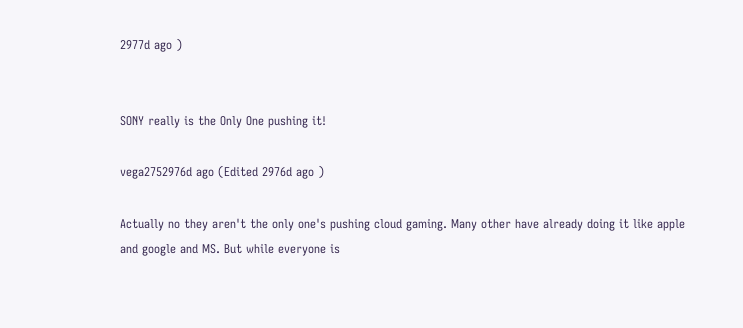2977d ago )


SONY really is the Only One pushing it!

vega2752976d ago (Edited 2976d ago )

Actually no they aren't the only one's pushing cloud gaming. Many other have already doing it like apple and google and MS. But while everyone is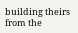building theirs from the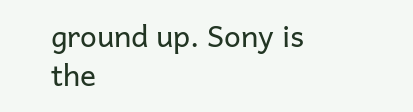ground up. Sony is the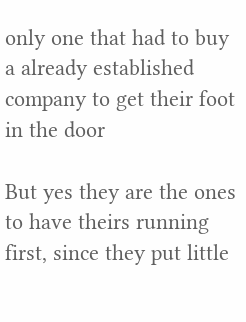only one that had to buy a already established company to get their foot in the door

But yes they are the ones to have theirs running first, since they put little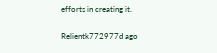efforts in creating it.

Relientk772977d ago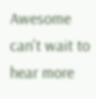Awesome can't wait to hear more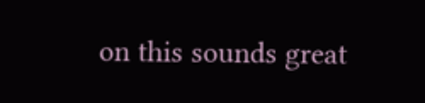on this sounds great